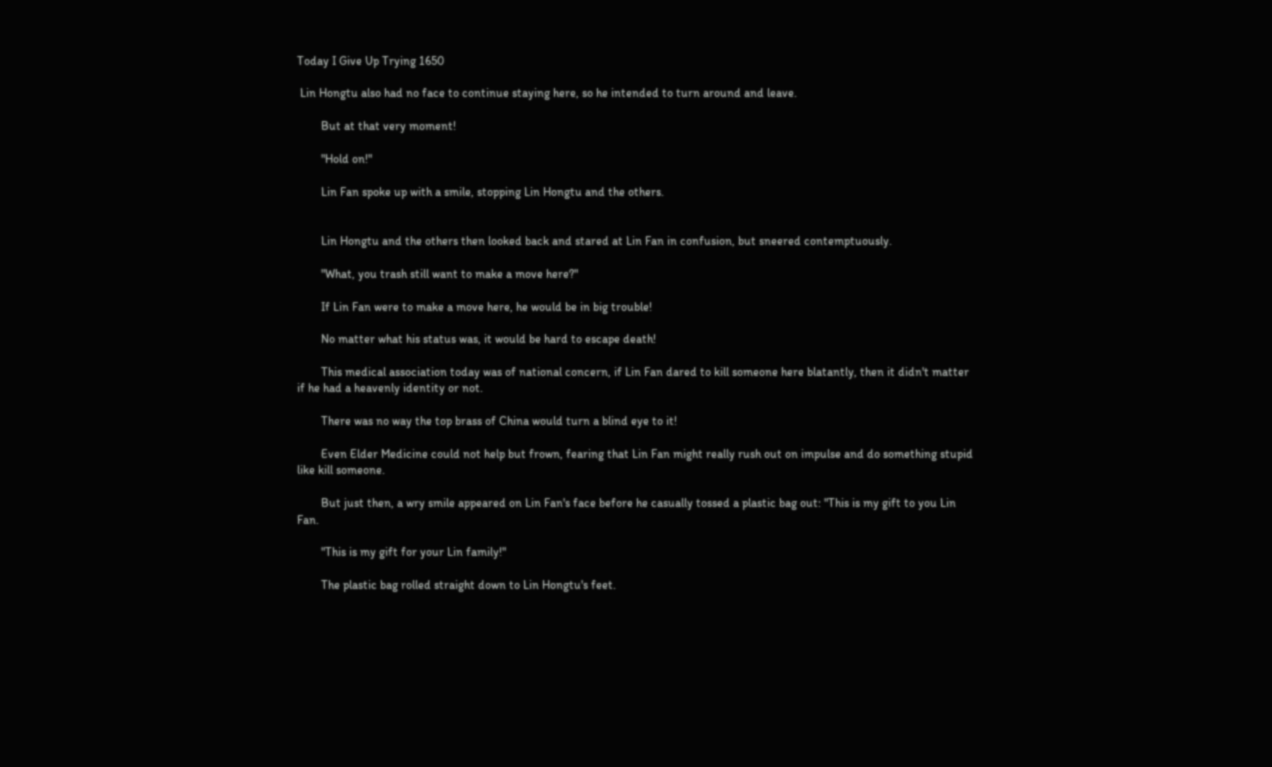Today I Give Up Trying 1650

 Lin Hongtu also had no face to continue staying here, so he intended to turn around and leave.

        But at that very moment!

        "Hold on!"

        Lin Fan spoke up with a smile, stopping Lin Hongtu and the others.


        Lin Hongtu and the others then looked back and stared at Lin Fan in confusion, but sneered contemptuously.

        "What, you trash still want to make a move here?"

        If Lin Fan were to make a move here, he would be in big trouble!

        No matter what his status was, it would be hard to escape death!

        This medical association today was of national concern, if Lin Fan dared to kill someone here blatantly, then it didn't matter if he had a heavenly identity or not.

        There was no way the top brass of China would turn a blind eye to it!

        Even Elder Medicine could not help but frown, fearing that Lin Fan might really rush out on impulse and do something stupid like kill someone.

        But just then, a wry smile appeared on Lin Fan's face before he casually tossed a plastic bag out: "This is my gift to you Lin Fan.

        "This is my gift for your Lin family!"

        The plastic bag rolled straight down to Lin Hongtu's feet.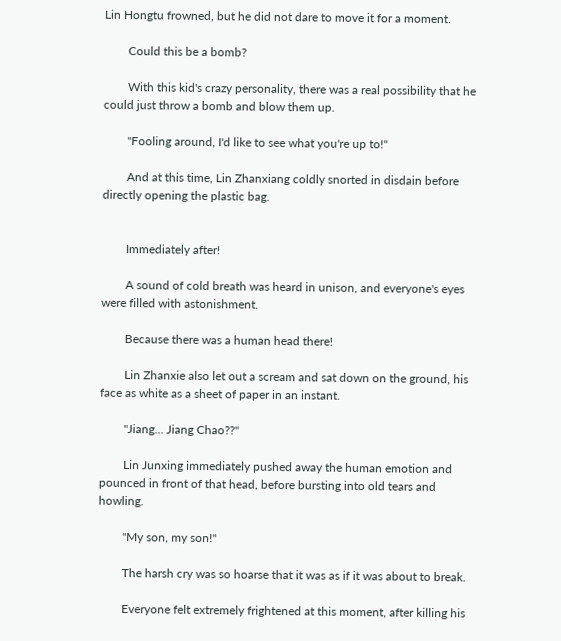Lin Hongtu frowned, but he did not dare to move it for a moment.

        Could this be a bomb?

        With this kid's crazy personality, there was a real possibility that he could just throw a bomb and blow them up.

        "Fooling around, I'd like to see what you're up to!"

        And at this time, Lin Zhanxiang coldly snorted in disdain before directly opening the plastic bag.


        Immediately after!

        A sound of cold breath was heard in unison, and everyone's eyes were filled with astonishment.

        Because there was a human head there!

        Lin Zhanxie also let out a scream and sat down on the ground, his face as white as a sheet of paper in an instant.

        "Jiang... Jiang Chao??"

        Lin Junxing immediately pushed away the human emotion and pounced in front of that head, before bursting into old tears and howling.

        "My son, my son!"

        The harsh cry was so hoarse that it was as if it was about to break.

        Everyone felt extremely frightened at this moment, after killing his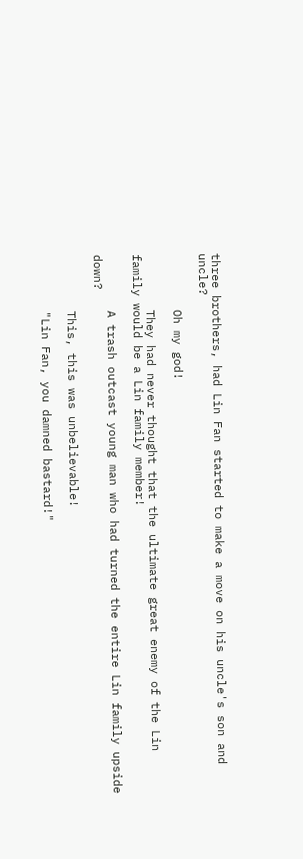three brothers, had Lin Fan started to make a move on his uncle's son and uncle?

        Oh my god!

        They had never thought that the ultimate great enemy of the Lin family would be a Lin family member!

        A trash outcast young man who had turned the entire Lin family upside down?

        This, this was unbelievable!

        "Lin Fan, you damned bastard!"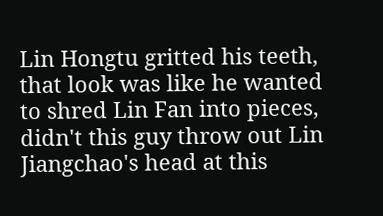Lin Hongtu gritted his teeth, that look was like he wanted to shred Lin Fan into pieces, didn't this guy throw out Lin Jiangchao's head at this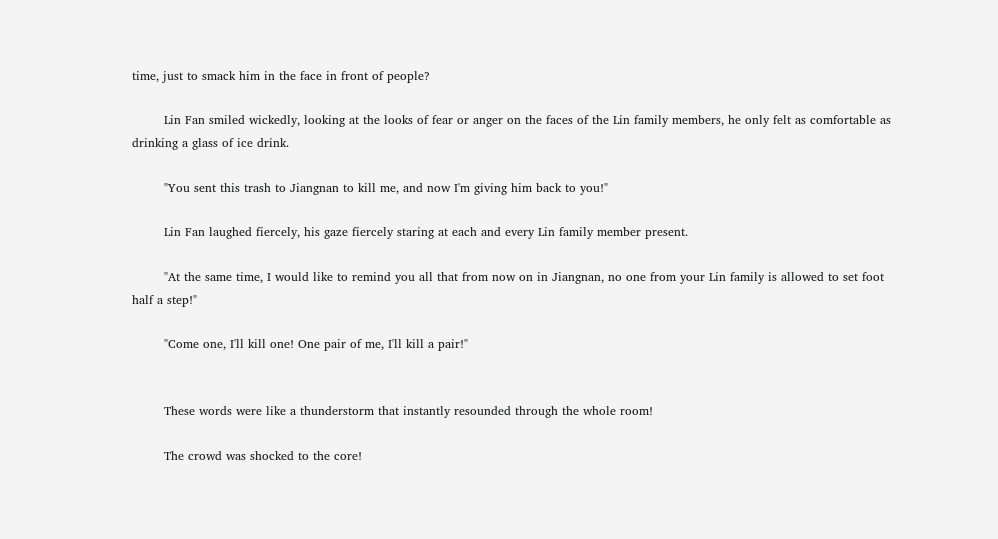time, just to smack him in the face in front of people?

        Lin Fan smiled wickedly, looking at the looks of fear or anger on the faces of the Lin family members, he only felt as comfortable as drinking a glass of ice drink.

        "You sent this trash to Jiangnan to kill me, and now I'm giving him back to you!"

        Lin Fan laughed fiercely, his gaze fiercely staring at each and every Lin family member present.

        "At the same time, I would like to remind you all that from now on in Jiangnan, no one from your Lin family is allowed to set foot half a step!"

        "Come one, I'll kill one! One pair of me, I'll kill a pair!"


        These words were like a thunderstorm that instantly resounded through the whole room!

        The crowd was shocked to the core!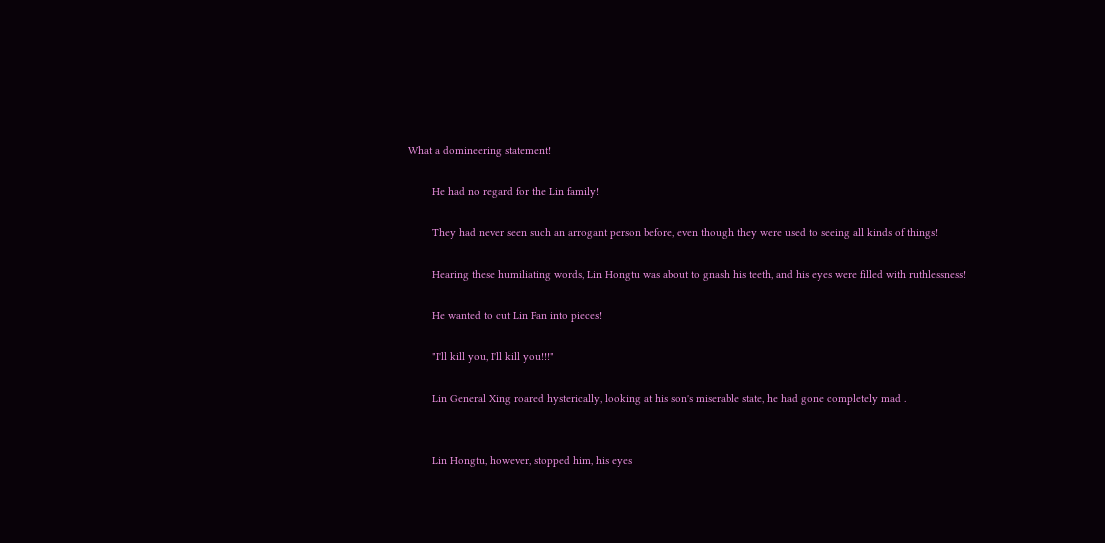What a domineering statement!

        He had no regard for the Lin family!

        They had never seen such an arrogant person before, even though they were used to seeing all kinds of things!

        Hearing these humiliating words, Lin Hongtu was about to gnash his teeth, and his eyes were filled with ruthlessness!

        He wanted to cut Lin Fan into pieces!

        "I'll kill you, I'll kill you!!!"

        Lin General Xing roared hysterically, looking at his son's miserable state, he had gone completely mad .


        Lin Hongtu, however, stopped him, his eyes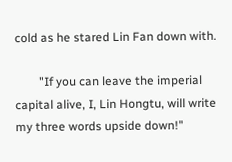cold as he stared Lin Fan down with.

        "If you can leave the imperial capital alive, I, Lin Hongtu, will write my three words upside down!"